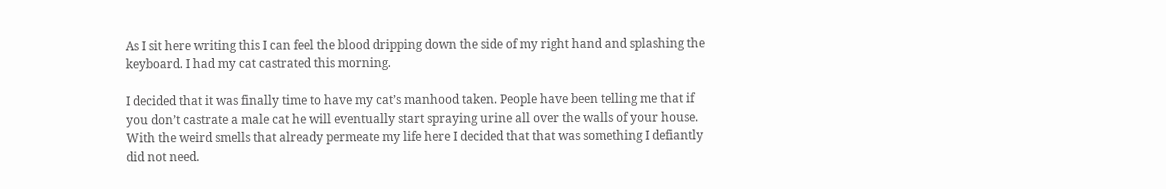As I sit here writing this I can feel the blood dripping down the side of my right hand and splashing the keyboard. I had my cat castrated this morning.

I decided that it was finally time to have my cat’s manhood taken. People have been telling me that if you don’t castrate a male cat he will eventually start spraying urine all over the walls of your house. With the weird smells that already permeate my life here I decided that that was something I defiantly did not need.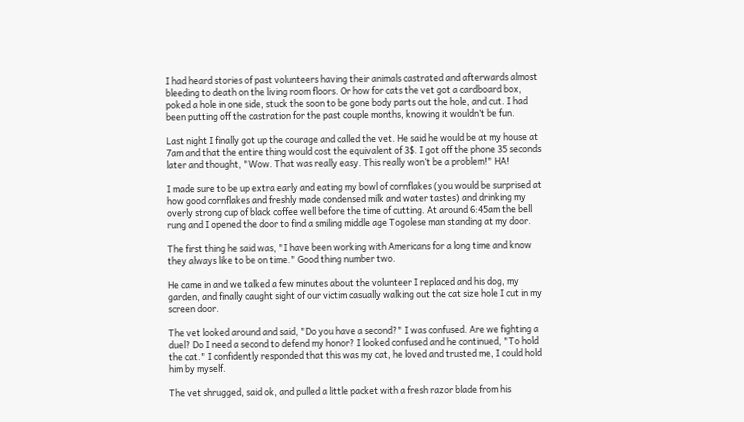I had heard stories of past volunteers having their animals castrated and afterwards almost bleeding to death on the living room floors. Or how for cats the vet got a cardboard box, poked a hole in one side, stuck the soon to be gone body parts out the hole, and cut. I had been putting off the castration for the past couple months, knowing it wouldn’t be fun.

Last night I finally got up the courage and called the vet. He said he would be at my house at 7am and that the entire thing would cost the equivalent of 3$. I got off the phone 35 seconds later and thought, "Wow. That was really easy. This really won’t be a problem!" HA!

I made sure to be up extra early and eating my bowl of cornflakes (you would be surprised at how good cornflakes and freshly made condensed milk and water tastes) and drinking my overly strong cup of black coffee well before the time of cutting. At around 6:45am the bell rung and I opened the door to find a smiling middle age Togolese man standing at my door.

The first thing he said was, "I have been working with Americans for a long time and know they always like to be on time." Good thing number two.

He came in and we talked a few minutes about the volunteer I replaced and his dog, my garden, and finally caught sight of our victim casually walking out the cat size hole I cut in my screen door.

The vet looked around and said, "Do you have a second?" I was confused. Are we fighting a duel? Do I need a second to defend my honor? I looked confused and he continued, "To hold the cat." I confidently responded that this was my cat, he loved and trusted me, I could hold him by myself.

The vet shrugged, said ok, and pulled a little packet with a fresh razor blade from his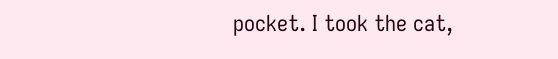pocket. I took the cat,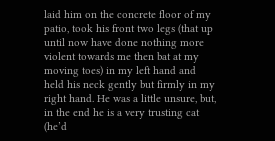laid him on the concrete floor of my patio, took his front two legs (that up until now have done nothing more violent towards me then bat at my moving toes) in my left hand and held his neck gently but firmly in my right hand. He was a little unsure, but, in the end he is a very trusting cat (he’d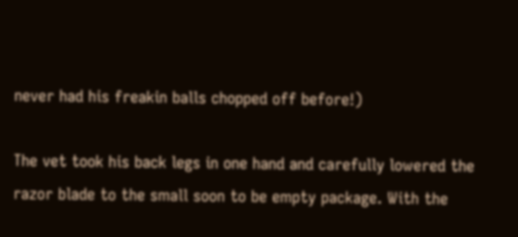never had his freakin balls chopped off before!)

The vet took his back legs in one hand and carefully lowered the razor blade to the small soon to be empty package. With the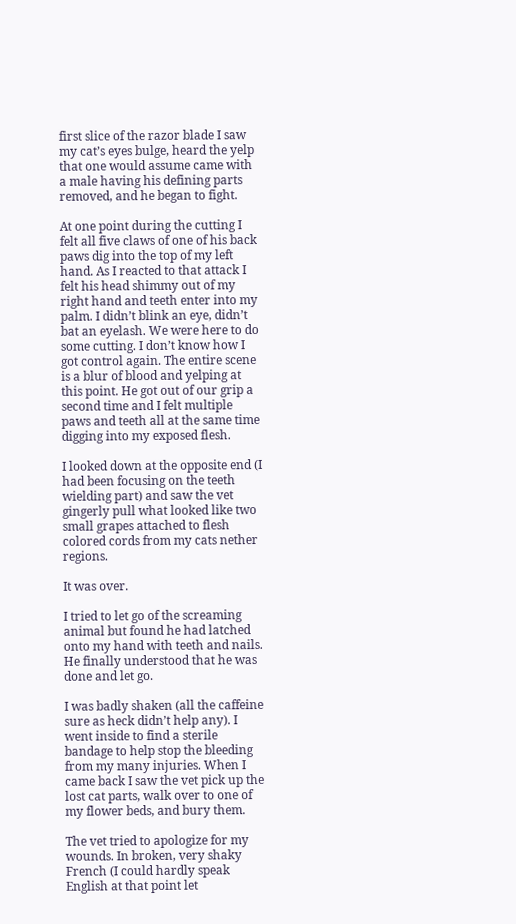first slice of the razor blade I saw my cat’s eyes bulge, heard the yelp that one would assume came with a male having his defining parts removed, and he began to fight.

At one point during the cutting I felt all five claws of one of his back paws dig into the top of my left hand. As I reacted to that attack I felt his head shimmy out of my right hand and teeth enter into my palm. I didn’t blink an eye, didn’t bat an eyelash. We were here to do some cutting. I don’t know how I got control again. The entire scene is a blur of blood and yelping at this point. He got out of our grip a second time and I felt multiple paws and teeth all at the same time digging into my exposed flesh.

I looked down at the opposite end (I had been focusing on the teeth wielding part) and saw the vet gingerly pull what looked like two small grapes attached to flesh colored cords from my cats nether regions.

It was over.

I tried to let go of the screaming animal but found he had latched onto my hand with teeth and nails. He finally understood that he was done and let go.

I was badly shaken (all the caffeine sure as heck didn’t help any). I went inside to find a sterile bandage to help stop the bleeding from my many injuries. When I came back I saw the vet pick up the lost cat parts, walk over to one of my flower beds, and bury them.

The vet tried to apologize for my wounds. In broken, very shaky French (I could hardly speak English at that point let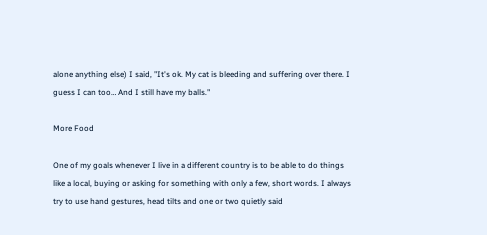alone anything else) I said, "It's ok. My cat is bleeding and suffering over there. I guess I can too… And I still have my balls."

More Food

One of my goals whenever I live in a different country is to be able to do things like a local, buying or asking for something with only a few, short words. I always try to use hand gestures, head tilts and one or two quietly said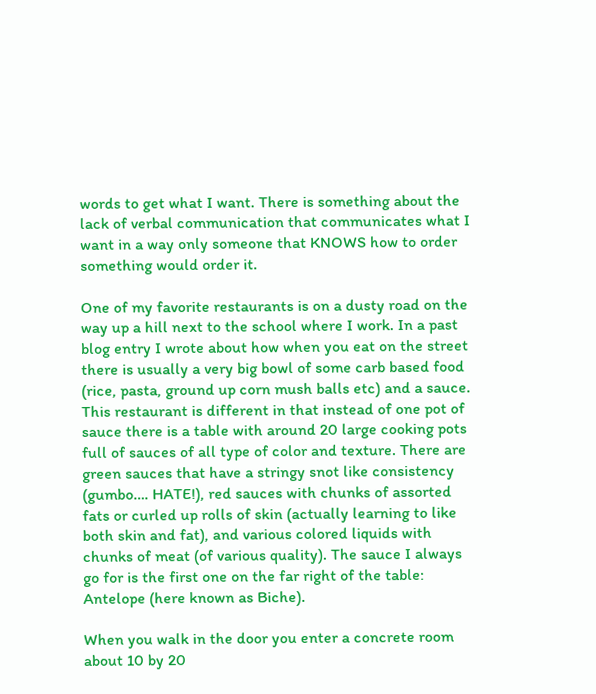words to get what I want. There is something about the lack of verbal communication that communicates what I want in a way only someone that KNOWS how to order something would order it.

One of my favorite restaurants is on a dusty road on the way up a hill next to the school where I work. In a past blog entry I wrote about how when you eat on the street there is usually a very big bowl of some carb based food (rice, pasta, ground up corn mush balls etc) and a sauce. This restaurant is different in that instead of one pot of sauce there is a table with around 20 large cooking pots full of sauces of all type of color and texture. There are green sauces that have a stringy snot like consistency (gumbo…. HATE!), red sauces with chunks of assorted fats or curled up rolls of skin (actually learning to like both skin and fat), and various colored liquids with chunks of meat (of various quality). The sauce I always go for is the first one on the far right of the table: Antelope (here known as Biche).

When you walk in the door you enter a concrete room about 10 by 20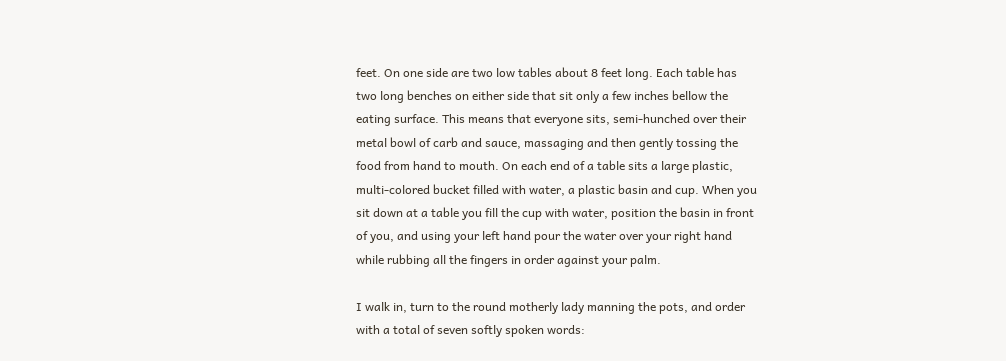feet. On one side are two low tables about 8 feet long. Each table has two long benches on either side that sit only a few inches bellow the eating surface. This means that everyone sits, semi-hunched over their metal bowl of carb and sauce, massaging and then gently tossing the food from hand to mouth. On each end of a table sits a large plastic, multi-colored bucket filled with water, a plastic basin and cup. When you sit down at a table you fill the cup with water, position the basin in front of you, and using your left hand pour the water over your right hand while rubbing all the fingers in order against your palm.

I walk in, turn to the round motherly lady manning the pots, and order with a total of seven softly spoken words: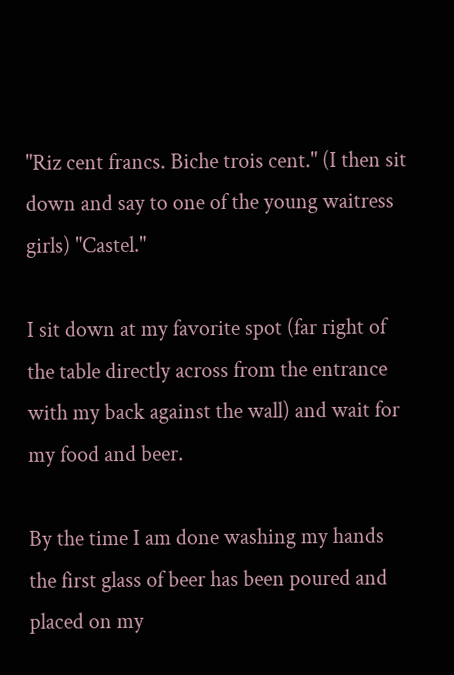"Riz cent francs. Biche trois cent." (I then sit down and say to one of the young waitress girls) "Castel."

I sit down at my favorite spot (far right of the table directly across from the entrance with my back against the wall) and wait for my food and beer.

By the time I am done washing my hands the first glass of beer has been poured and placed on my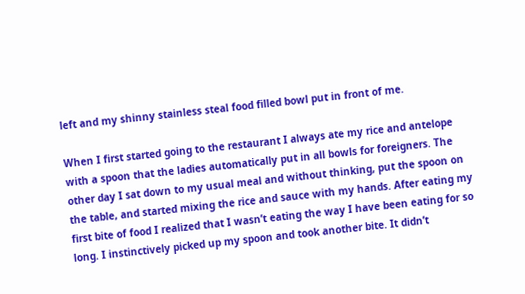left and my shinny stainless steal food filled bowl put in front of me.

When I first started going to the restaurant I always ate my rice and antelope with a spoon that the ladies automatically put in all bowls for foreigners. The other day I sat down to my usual meal and without thinking, put the spoon on the table, and started mixing the rice and sauce with my hands. After eating my first bite of food I realized that I wasn’t eating the way I have been eating for so long. I instinctively picked up my spoon and took another bite. It didn’t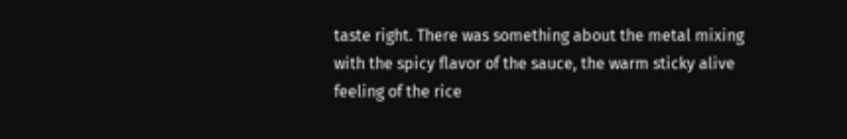taste right. There was something about the metal mixing with the spicy flavor of the sauce, the warm sticky alive feeling of the rice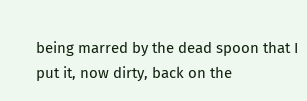being marred by the dead spoon that I put it, now dirty, back on the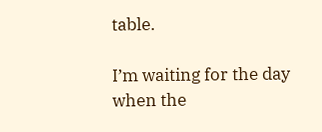table.

I’m waiting for the day when the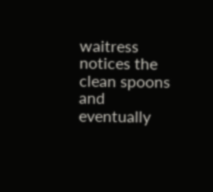waitress notices the clean spoons and eventually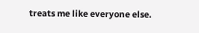treats me like everyone else.